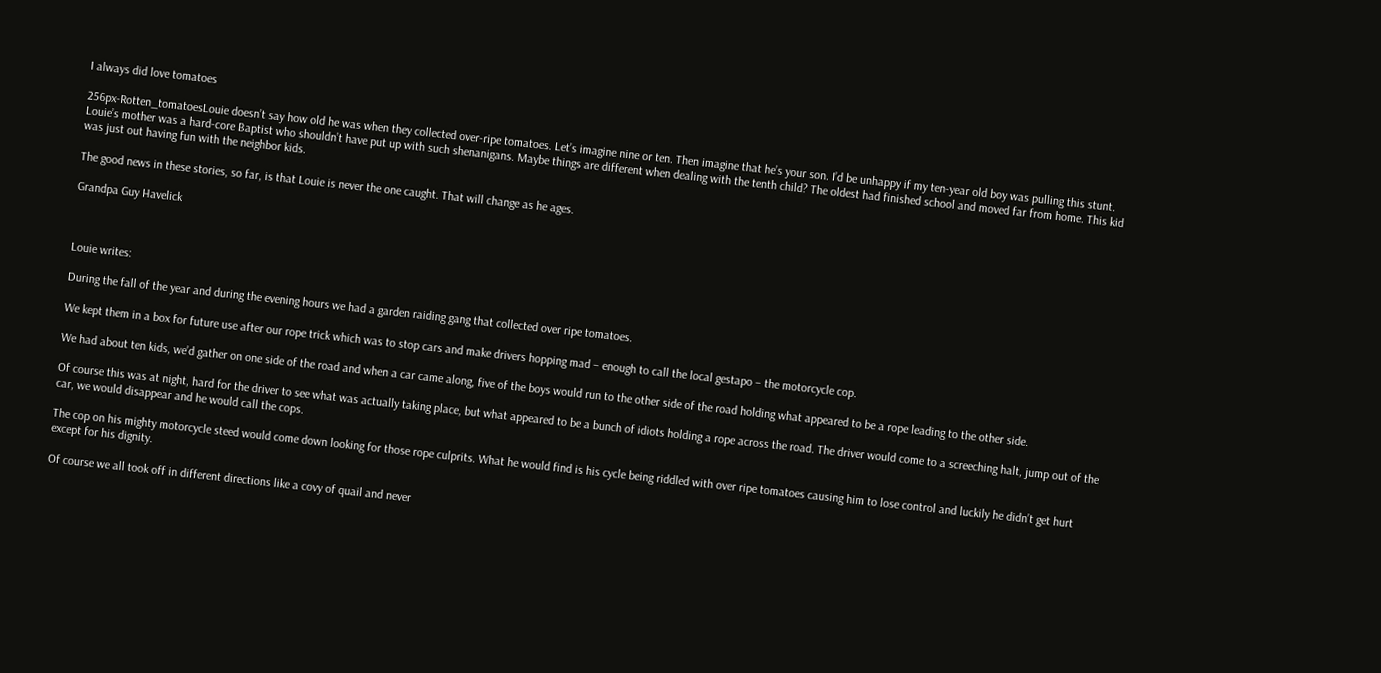I always did love tomatoes

256px-Rotten_tomatoesLouie doesn’t say how old he was when they collected over-ripe tomatoes. Let’s imagine nine or ten. Then imagine that he’s your son. I’d be unhappy if my ten-year old boy was pulling this stunt. Louie’s mother was a hard-core Baptist who shouldn’t have put up with such shenanigans. Maybe things are different when dealing with the tenth child? The oldest had finished school and moved far from home. This kid was just out having fun with the neighbor kids.

The good news in these stories, so far, is that Louie is never the one caught. That will change as he ages.

Grandpa Guy Havelick



Louie writes:

During the fall of the year and during the evening hours we had a garden raiding gang that collected over ripe tomatoes.

We kept them in a box for future use after our rope trick which was to stop cars and make drivers hopping mad – enough to call the local gestapo – the motorcycle cop.

We had about ten kids, we’d gather on one side of the road and when a car came along, five of the boys would run to the other side of the road holding what appeared to be a rope leading to the other side.

Of course this was at night, hard for the driver to see what was actually taking place, but what appeared to be a bunch of idiots holding a rope across the road. The driver would come to a screeching halt, jump out of the car, we would disappear and he would call the cops.

The cop on his mighty motorcycle steed would come down looking for those rope culprits. What he would find is his cycle being riddled with over ripe tomatoes causing him to lose control and luckily he didn’t get hurt except for his dignity.

Of course we all took off in different directions like a covy of quail and never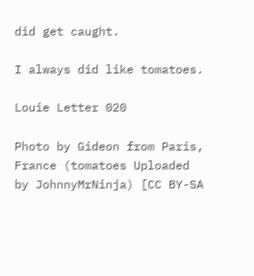did get caught.

I always did like tomatoes.

Louie Letter 020

Photo by Gideon from Paris, France (tomatoes Uploaded by JohnnyMrNinja) [CC BY-SA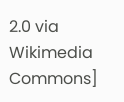2.0 via Wikimedia Commons]